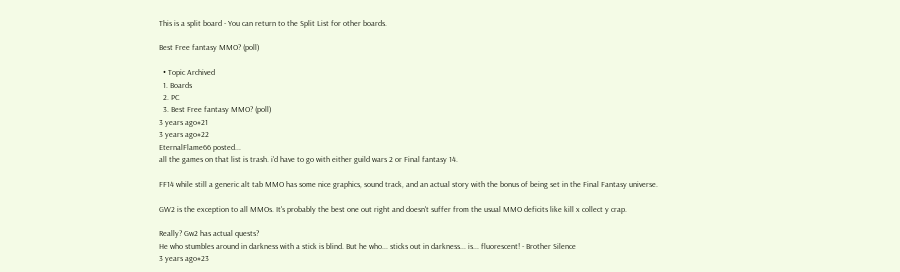This is a split board - You can return to the Split List for other boards.

Best Free fantasy MMO? (poll)

  • Topic Archived
  1. Boards
  2. PC
  3. Best Free fantasy MMO? (poll)
3 years ago#21
3 years ago#22
EternalFlame66 posted...
all the games on that list is trash. i'd have to go with either guild wars 2 or Final fantasy 14.

FF14 while still a generic alt tab MMO has some nice graphics, sound track, and an actual story with the bonus of being set in the Final Fantasy universe.

GW2 is the exception to all MMOs. It's probably the best one out right and doesn't suffer from the usual MMO deficits like kill x collect y crap.

Really? Gw2 has actual quests?
He who stumbles around in darkness with a stick is blind. But he who... sticks out in darkness... is... fluorescent! - Brother Silence
3 years ago#23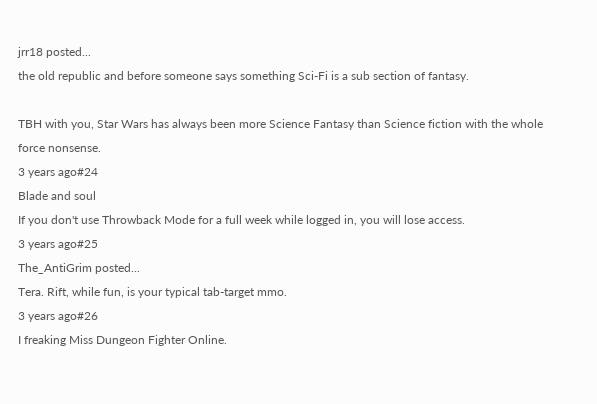jrr18 posted...
the old republic and before someone says something Sci-Fi is a sub section of fantasy.

TBH with you, Star Wars has always been more Science Fantasy than Science fiction with the whole force nonsense.
3 years ago#24
Blade and soul
If you don't use Throwback Mode for a full week while logged in, you will lose access.
3 years ago#25
The_AntiGrim posted...
Tera. Rift, while fun, is your typical tab-target mmo.
3 years ago#26
I freaking Miss Dungeon Fighter Online.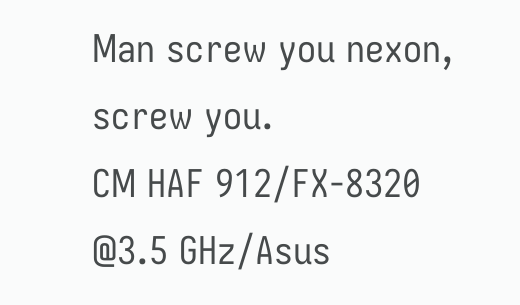Man screw you nexon, screw you.
CM HAF 912/FX-8320 @3.5 GHz/Asus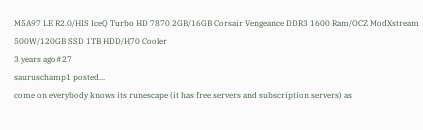M5A97 LE R2.0/HIS IceQ Turbo HD 7870 2GB/16GB Corsair Vengeance DDR3 1600 Ram/OCZ ModXstream 500W/120GB SSD 1TB HDD/H70 Cooler
3 years ago#27
sauruschamp1 posted...
come on everybody knows its runescape (it has free servers and subscription servers) as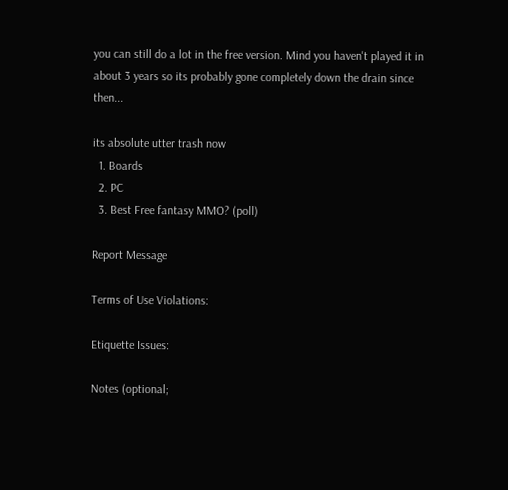you can still do a lot in the free version. Mind you haven't played it in about 3 years so its probably gone completely down the drain since then...

its absolute utter trash now
  1. Boards
  2. PC
  3. Best Free fantasy MMO? (poll)

Report Message

Terms of Use Violations:

Etiquette Issues:

Notes (optional;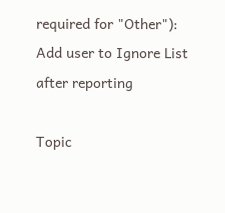required for "Other"):
Add user to Ignore List after reporting

Topic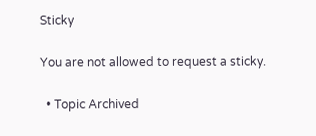Sticky

You are not allowed to request a sticky.

  • Topic Archived